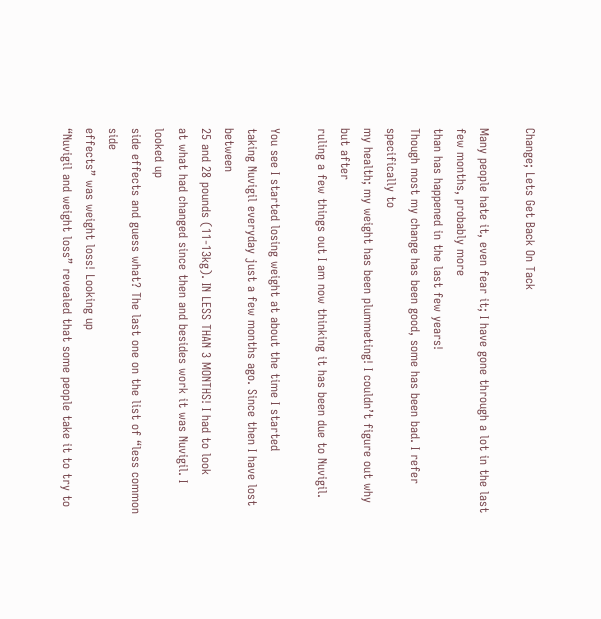Change; Lets Get Back On Tack

Many people hate it, even fear it; I have gone through a lot in the last few months, probably more
than has happened in the last few years!
Though most my change has been good, some has been bad. I refer specifically to
my health; my weight has been plummeting! I couldn’t figure out why but after
ruling a few things out I am now thinking it has been due to Nuvigil.

You see I started losing weight at about the time I started
taking Nuvigil everyday just a few months ago. Since then I have lost between
25 and 28 pounds (11-13kg). IN LESS THAN 3 MONTHS! I had to look
at what had changed since then and besides work it was Nuvigil. I looked up
side effects and guess what? The last one on the list of “less common side
effects” was weight loss! Looking up
“Nuvigil and weight loss” revealed that some people take it to try to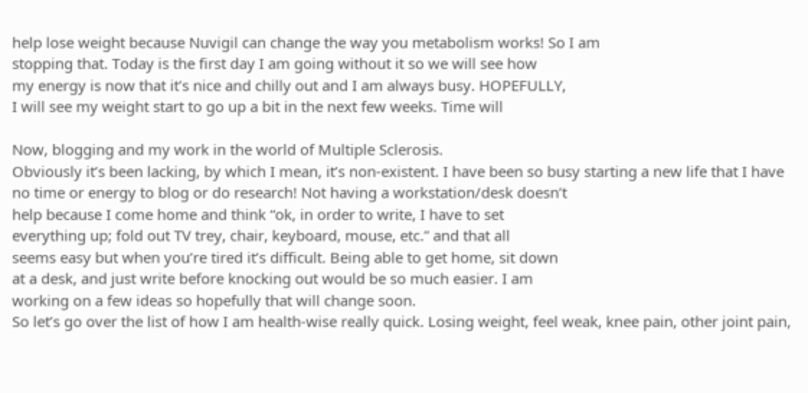help lose weight because Nuvigil can change the way you metabolism works! So I am
stopping that. Today is the first day I am going without it so we will see how
my energy is now that it’s nice and chilly out and I am always busy. HOPEFULLY,
I will see my weight start to go up a bit in the next few weeks. Time will

Now, blogging and my work in the world of Multiple Sclerosis.
Obviously it’s been lacking, by which I mean, it’s non-existent. I have been so busy starting a new life that I have
no time or energy to blog or do research! Not having a workstation/desk doesn’t
help because I come home and think “ok, in order to write, I have to set
everything up; fold out TV trey, chair, keyboard, mouse, etc.” and that all
seems easy but when you’re tired it’s difficult. Being able to get home, sit down
at a desk, and just write before knocking out would be so much easier. I am
working on a few ideas so hopefully that will change soon.
So let’s go over the list of how I am health-wise really quick. Losing weight, feel weak, knee pain, other joint pain,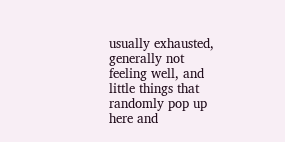usually exhausted,
generally not feeling well, and little things that randomly pop up here and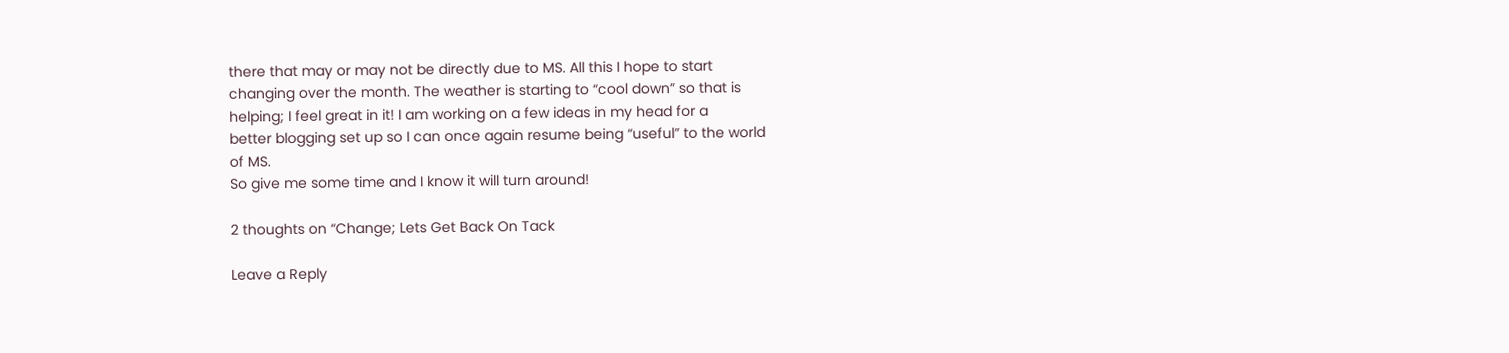there that may or may not be directly due to MS. All this I hope to start
changing over the month. The weather is starting to “cool down” so that is
helping; I feel great in it! I am working on a few ideas in my head for a
better blogging set up so I can once again resume being “useful” to the world
of MS.
So give me some time and I know it will turn around!

2 thoughts on “Change; Lets Get Back On Tack

Leave a Reply